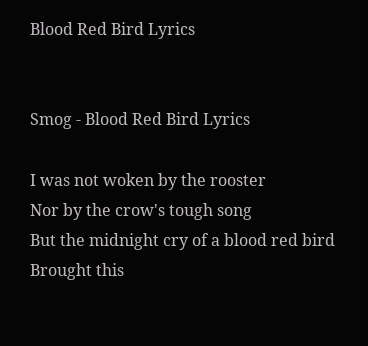Blood Red Bird Lyrics


Smog - Blood Red Bird Lyrics

I was not woken by the rooster
Nor by the crow's tough song
But the midnight cry of a blood red bird
Brought this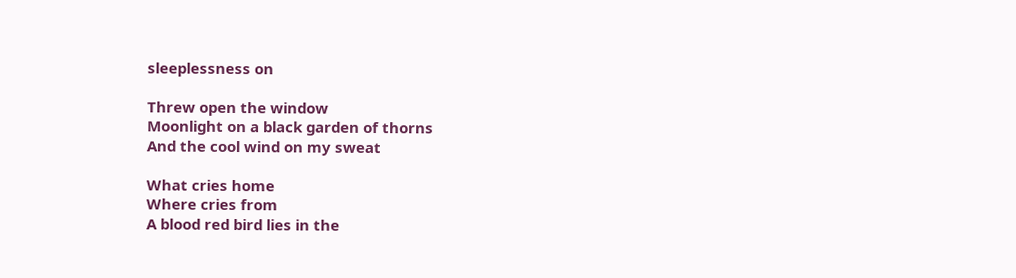sleeplessness on

Threw open the window
Moonlight on a black garden of thorns
And the cool wind on my sweat

What cries home
Where cries from
A blood red bird lies in the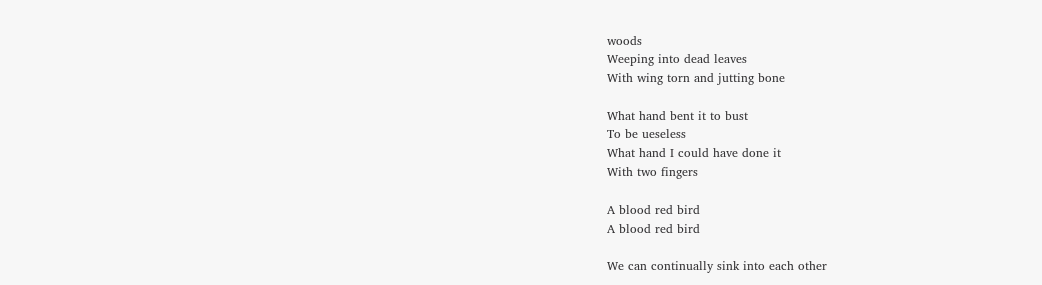woods
Weeping into dead leaves
With wing torn and jutting bone

What hand bent it to bust
To be ueseless
What hand I could have done it
With two fingers

A blood red bird
A blood red bird

We can continually sink into each other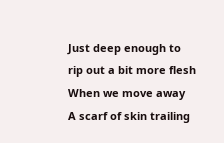Just deep enough to rip out a bit more flesh
When we move away
A scarf of skin trailing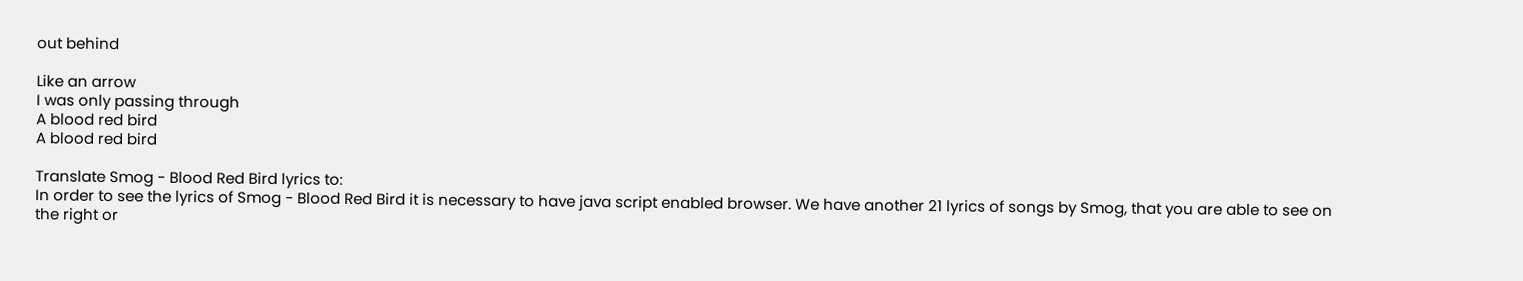out behind

Like an arrow
I was only passing through
A blood red bird
A blood red bird

Translate Smog - Blood Red Bird lyrics to:
In order to see the lyrics of Smog - Blood Red Bird it is necessary to have java script enabled browser. We have another 21 lyrics of songs by Smog, that you are able to see on the right or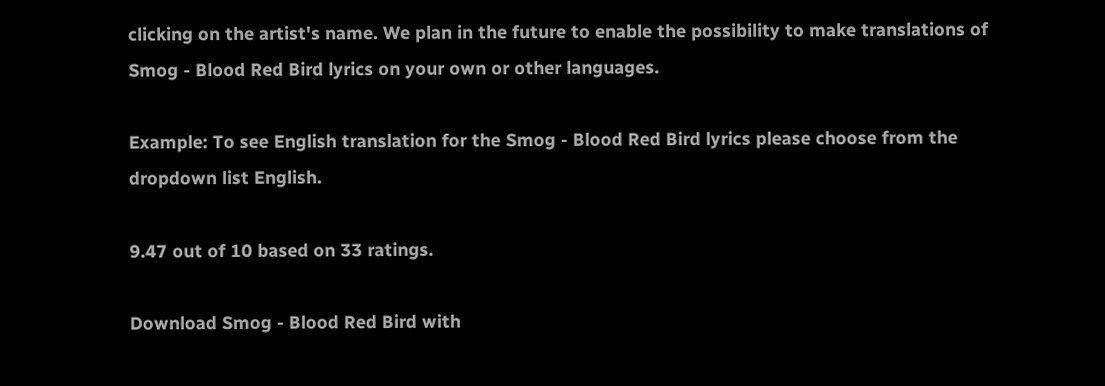clicking on the artist's name. We plan in the future to enable the possibility to make translations of Smog - Blood Red Bird lyrics on your own or other languages.

Example: To see English translation for the Smog - Blood Red Bird lyrics please choose from the dropdown list English.

9.47 out of 10 based on 33 ratings.

Download Smog - Blood Red Bird with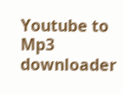Youtube to Mp3 downloader